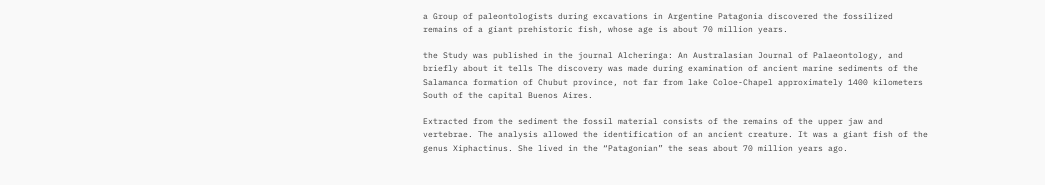a Group of paleontologists during excavations in Argentine Patagonia discovered the fossilized remains of a giant prehistoric fish, whose age is about 70 million years.

the Study was published in the journal Alcheringa: An Australasian Journal of Palaeontology, and briefly about it tells The discovery was made during examination of ancient marine sediments of the Salamanca formation of Chubut province, not far from lake Coloe-Chapel approximately 1400 kilometers South of the capital Buenos Aires.

Extracted from the sediment the fossil material consists of the remains of the upper jaw and vertebrae. The analysis allowed the identification of an ancient creature. It was a giant fish of the genus Xiphactinus. She lived in the “Patagonian” the seas about 70 million years ago.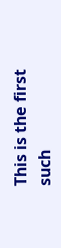This is the first such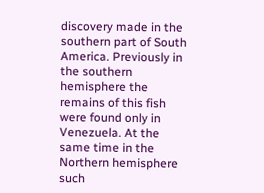discovery made in the southern part of South America. Previously in the southern hemisphere the remains of this fish were found only in Venezuela. At the same time in the Northern hemisphere such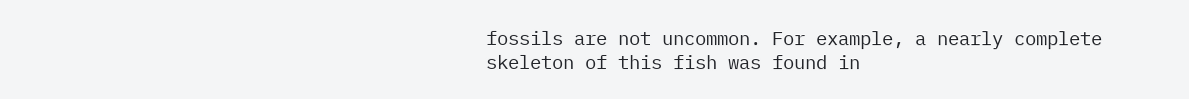fossils are not uncommon. For example, a nearly complete skeleton of this fish was found in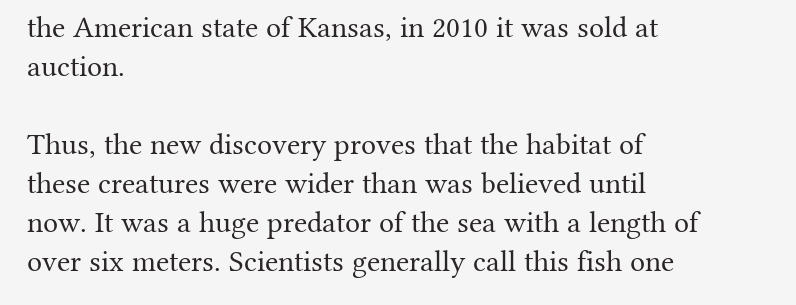the American state of Kansas, in 2010 it was sold at auction.

Thus, the new discovery proves that the habitat of these creatures were wider than was believed until now. It was a huge predator of the sea with a length of over six meters. Scientists generally call this fish one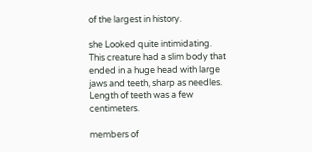of the largest in history.

she Looked quite intimidating. This creature had a slim body that ended in a huge head with large jaws and teeth, sharp as needles. Length of teeth was a few centimeters.

members of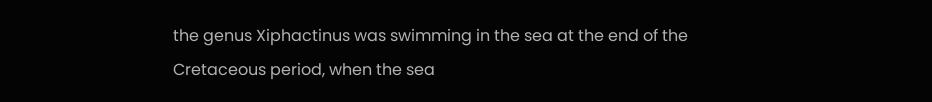the genus Xiphactinus was swimming in the sea at the end of the Cretaceous period, when the sea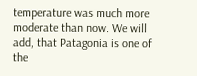temperature was much more moderate than now. We will add, that Patagonia is one of the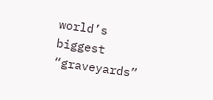world’s biggest “graveyards”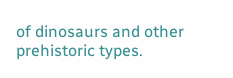of dinosaurs and other prehistoric types.